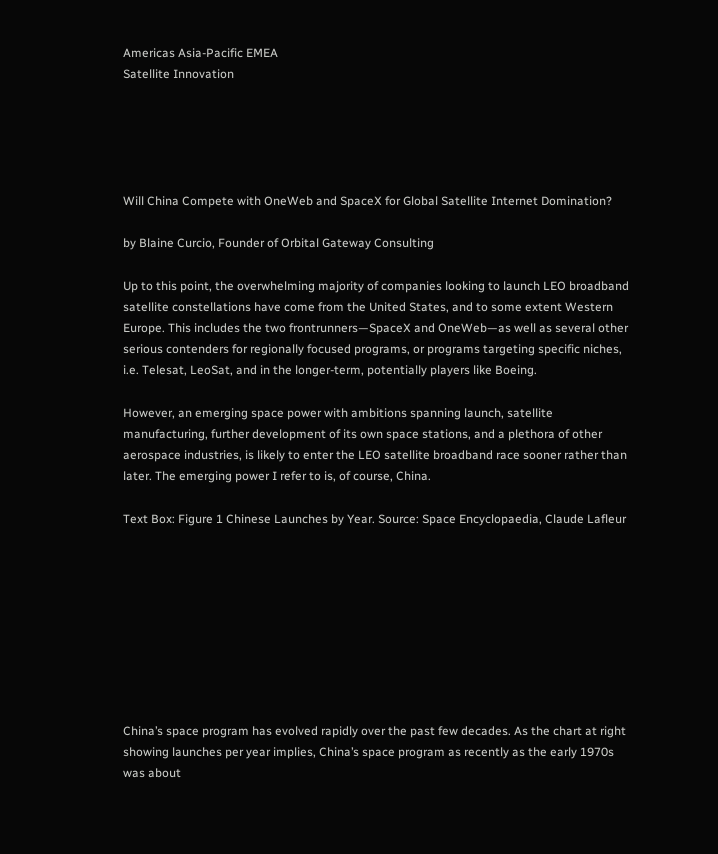Americas Asia-Pacific EMEA
Satellite Innovation





Will China Compete with OneWeb and SpaceX for Global Satellite Internet Domination?

by Blaine Curcio, Founder of Orbital Gateway Consulting

Up to this point, the overwhelming majority of companies looking to launch LEO broadband satellite constellations have come from the United States, and to some extent Western Europe. This includes the two frontrunners—SpaceX and OneWeb—as well as several other serious contenders for regionally focused programs, or programs targeting specific niches, i.e. Telesat, LeoSat, and in the longer-term, potentially players like Boeing.

However, an emerging space power with ambitions spanning launch, satellite manufacturing, further development of its own space stations, and a plethora of other aerospace industries, is likely to enter the LEO satellite broadband race sooner rather than later. The emerging power I refer to is, of course, China.

Text Box: Figure 1 Chinese Launches by Year. Source: Space Encyclopaedia, Claude Lafleur









China’s space program has evolved rapidly over the past few decades. As the chart at right showing launches per year implies, China’s space program as recently as the early 1970s was about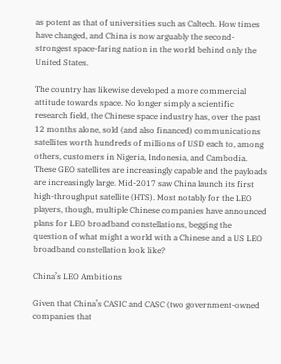as potent as that of universities such as Caltech. How times have changed, and China is now arguably the second-strongest space-faring nation in the world behind only the United States.

The country has likewise developed a more commercial attitude towards space. No longer simply a scientific research field, the Chinese space industry has, over the past 12 months alone, sold (and also financed) communications satellites worth hundreds of millions of USD each to, among others, customers in Nigeria, Indonesia, and Cambodia. These GEO satellites are increasingly capable and the payloads are increasingly large. Mid-2017 saw China launch its first high-throughput satellite (HTS). Most notably for the LEO players, though, multiple Chinese companies have announced plans for LEO broadband constellations, begging the question of what might a world with a Chinese and a US LEO broadband constellation look like?

China’s LEO Ambitions

Given that China’s CASIC and CASC (two government-owned companies that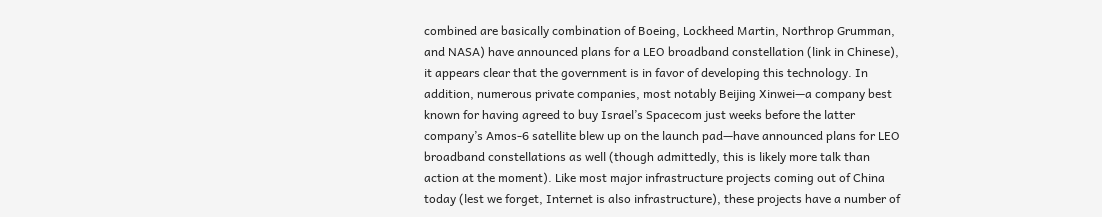combined are basically combination of Boeing, Lockheed Martin, Northrop Grumman, and NASA) have announced plans for a LEO broadband constellation (link in Chinese), it appears clear that the government is in favor of developing this technology. In addition, numerous private companies, most notably Beijing Xinwei—a company best known for having agreed to buy Israel’s Spacecom just weeks before the latter company’s Amos-6 satellite blew up on the launch pad—have announced plans for LEO broadband constellations as well (though admittedly, this is likely more talk than action at the moment). Like most major infrastructure projects coming out of China today (lest we forget, Internet is also infrastructure), these projects have a number of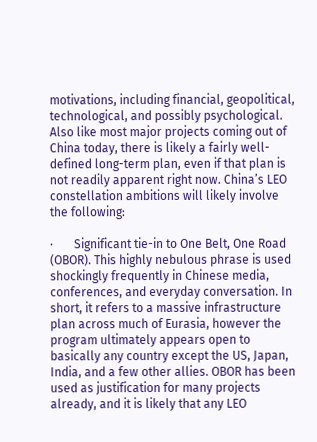motivations, including financial, geopolitical, technological, and possibly psychological. Also like most major projects coming out of China today, there is likely a fairly well-defined long-term plan, even if that plan is not readily apparent right now. China’s LEO constellation ambitions will likely involve the following:

·       Significant tie-in to One Belt, One Road (OBOR). This highly nebulous phrase is used shockingly frequently in Chinese media, conferences, and everyday conversation. In short, it refers to a massive infrastructure plan across much of Eurasia, however the program ultimately appears open to basically any country except the US, Japan, India, and a few other allies. OBOR has been used as justification for many projects already, and it is likely that any LEO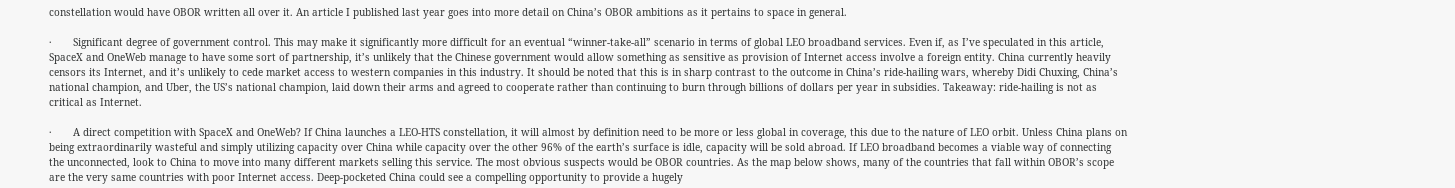constellation would have OBOR written all over it. An article I published last year goes into more detail on China’s OBOR ambitions as it pertains to space in general.

·       Significant degree of government control. This may make it significantly more difficult for an eventual “winner-take-all” scenario in terms of global LEO broadband services. Even if, as I’ve speculated in this article, SpaceX and OneWeb manage to have some sort of partnership, it’s unlikely that the Chinese government would allow something as sensitive as provision of Internet access involve a foreign entity. China currently heavily censors its Internet, and it’s unlikely to cede market access to western companies in this industry. It should be noted that this is in sharp contrast to the outcome in China’s ride-hailing wars, whereby Didi Chuxing, China’s national champion, and Uber, the US’s national champion, laid down their arms and agreed to cooperate rather than continuing to burn through billions of dollars per year in subsidies. Takeaway: ride-hailing is not as critical as Internet.

·       A direct competition with SpaceX and OneWeb? If China launches a LEO-HTS constellation, it will almost by definition need to be more or less global in coverage, this due to the nature of LEO orbit. Unless China plans on being extraordinarily wasteful and simply utilizing capacity over China while capacity over the other 96% of the earth’s surface is idle, capacity will be sold abroad. If LEO broadband becomes a viable way of connecting the unconnected, look to China to move into many different markets selling this service. The most obvious suspects would be OBOR countries. As the map below shows, many of the countries that fall within OBOR’s scope are the very same countries with poor Internet access. Deep-pocketed China could see a compelling opportunity to provide a hugely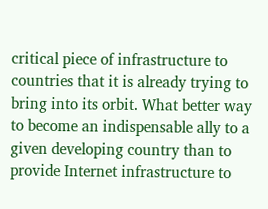critical piece of infrastructure to countries that it is already trying to bring into its orbit. What better way to become an indispensable ally to a given developing country than to provide Internet infrastructure to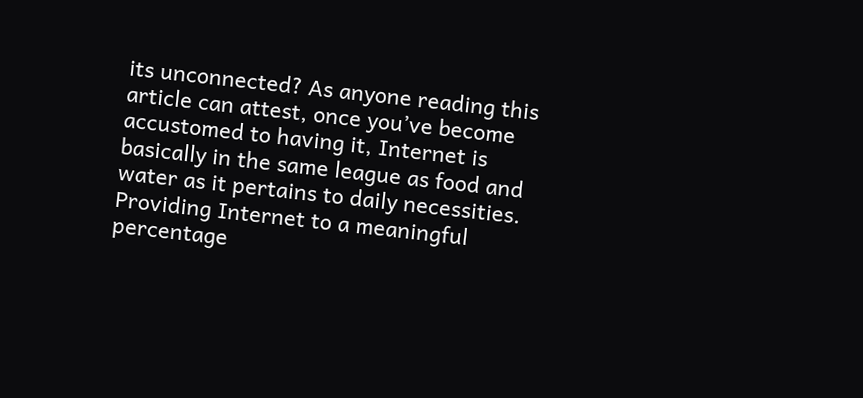its unconnected? As anyone reading this article can attest, once you’ve become accustomed to having it, Internet is basically in the same league as food and water as it pertains to daily necessities. Providing Internet to a meaningful percentage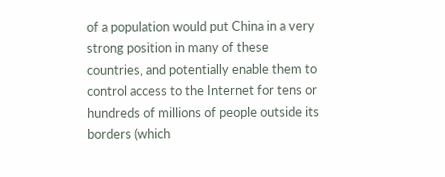of a population would put China in a very strong position in many of these countries, and potentially enable them to control access to the Internet for tens or hundreds of millions of people outside its borders (which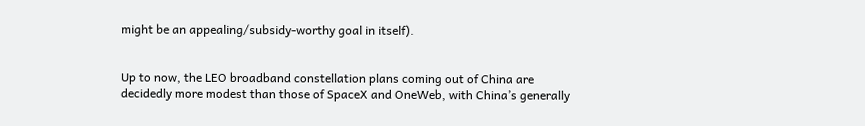might be an appealing/subsidy-worthy goal in itself).


Up to now, the LEO broadband constellation plans coming out of China are decidedly more modest than those of SpaceX and OneWeb, with China’s generally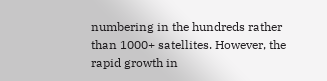numbering in the hundreds rather than 1000+ satellites. However, the rapid growth in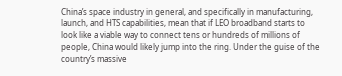China’s space industry in general, and specifically in manufacturing, launch, and HTS capabilities, mean that if LEO broadband starts to look like a viable way to connect tens or hundreds of millions of people, China would likely jump into the ring. Under the guise of the country’s massive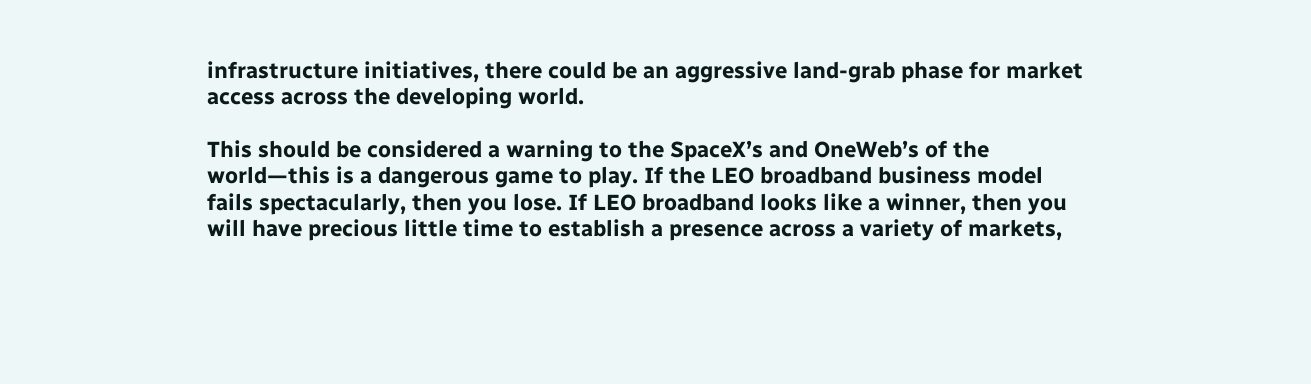infrastructure initiatives, there could be an aggressive land-grab phase for market access across the developing world.

This should be considered a warning to the SpaceX’s and OneWeb’s of the world—this is a dangerous game to play. If the LEO broadband business model fails spectacularly, then you lose. If LEO broadband looks like a winner, then you will have precious little time to establish a presence across a variety of markets,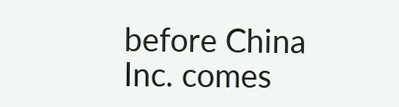before China Inc. comes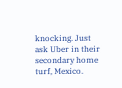knocking. Just ask Uber in their secondary home turf, Mexico.